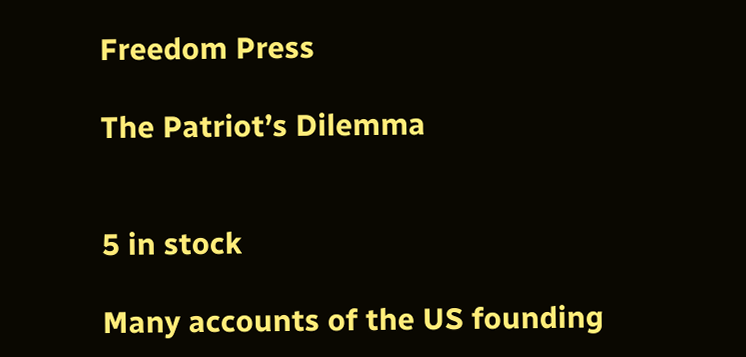Freedom Press

The Patriot’s Dilemma


5 in stock

Many accounts of the US founding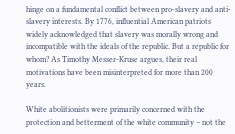hinge on a fundamental conflict between pro-slavery and anti-slavery interests. By 1776, influential American patriots widely acknowledged that slavery was morally wrong and incompatible with the ideals of the republic. But a republic for whom? As Timothy Messer-Kruse argues, their real motivations have been misinterpreted for more than 200 years.

White abolitionists were primarily concerned with the protection and betterment of the white community – not the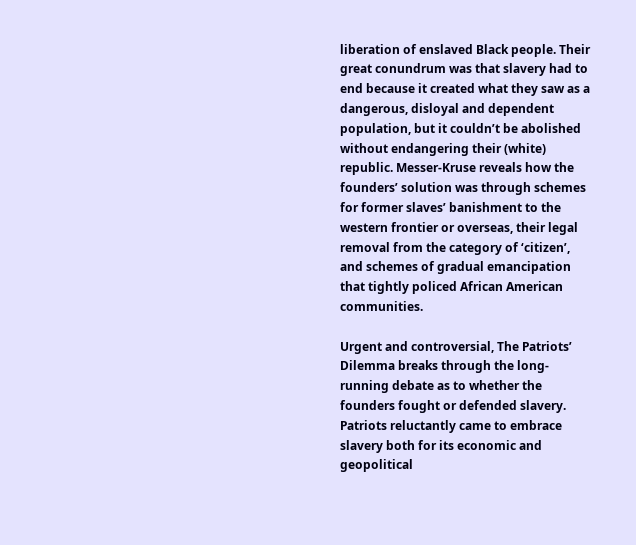liberation of enslaved Black people. Their great conundrum was that slavery had to end because it created what they saw as a dangerous, disloyal and dependent population, but it couldn’t be abolished without endangering their (white) republic. Messer-Kruse reveals how the founders’ solution was through schemes for former slaves’ banishment to the western frontier or overseas, their legal removal from the category of ‘citizen’, and schemes of gradual emancipation that tightly policed African American communities.

Urgent and controversial, The Patriots’ Dilemma breaks through the long-running debate as to whether the founders fought or defended slavery. Patriots reluctantly came to embrace slavery both for its economic and geopolitical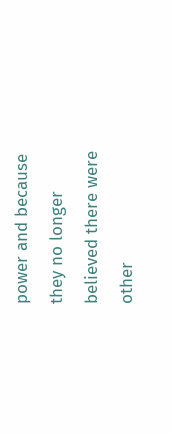power and because they no longer believed there were other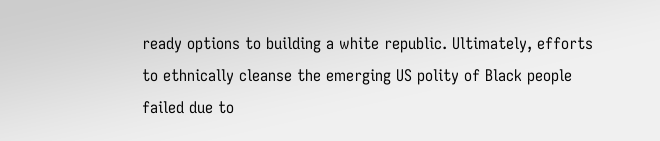ready options to building a white republic. Ultimately, efforts to ethnically cleanse the emerging US polity of Black people failed due to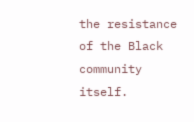the resistance of the Black community itself.